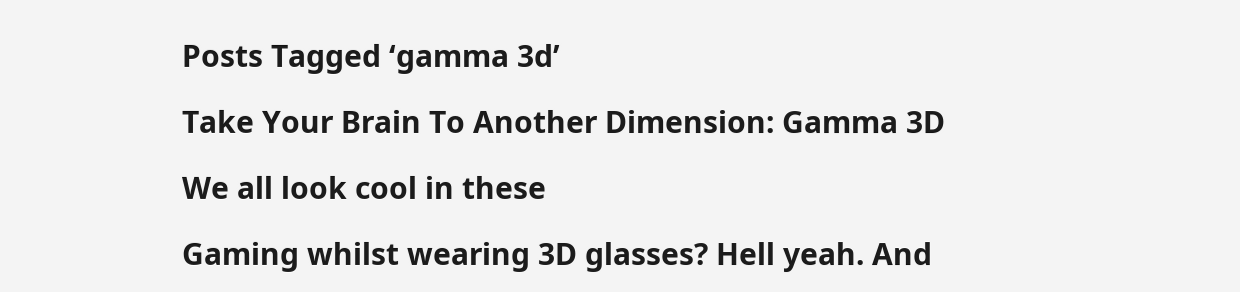Posts Tagged ‘gamma 3d’

Take Your Brain To Another Dimension: Gamma 3D

We all look cool in these

Gaming whilst wearing 3D glasses? Hell yeah. And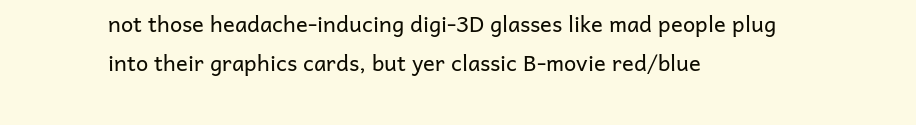not those headache-inducing digi-3D glasses like mad people plug into their graphics cards, but yer classic B-movie red/blue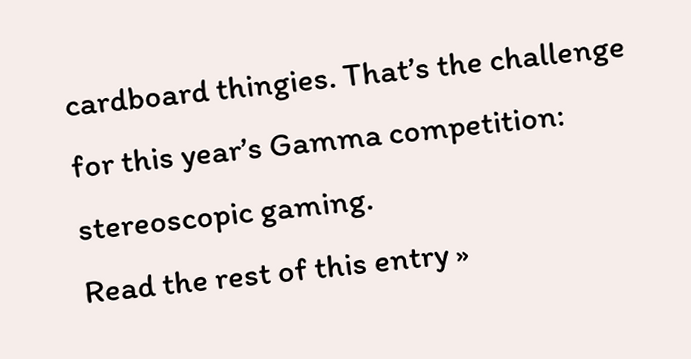cardboard thingies. That’s the challenge for this year’s Gamma competition: stereoscopic gaming.
Read the rest of this entry »